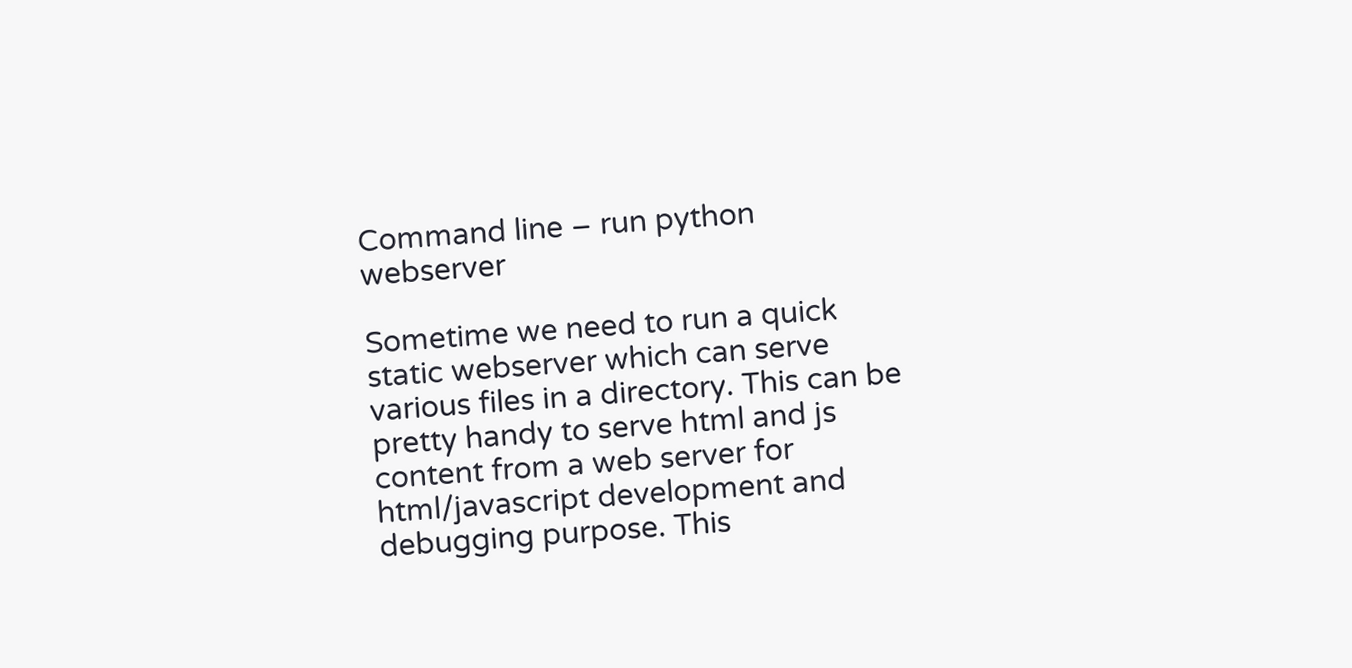Command line – run python webserver

Sometime we need to run a quick static webserver which can serve various files in a directory. This can be pretty handy to serve html and js content from a web server for html/javascript development and debugging purpose. This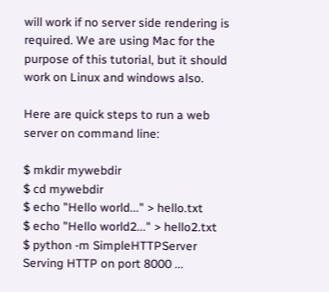will work if no server side rendering is required. We are using Mac for the purpose of this tutorial, but it should work on Linux and windows also.

Here are quick steps to run a web server on command line:

$ mkdir mywebdir
$ cd mywebdir
$ echo "Hello world..." > hello.txt
$ echo "Hello world2..." > hello2.txt
$ python -m SimpleHTTPServer
Serving HTTP on port 8000 ...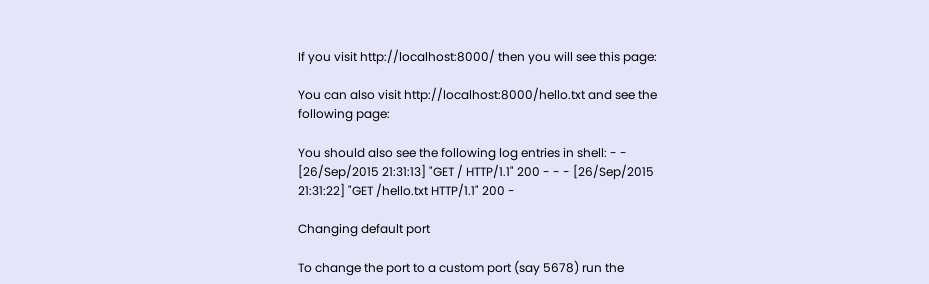If you visit http://localhost:8000/ then you will see this page:

You can also visit http://localhost:8000/hello.txt and see the following page:

You should also see the following log entries in shell: - - [26/Sep/2015 21:31:13] "GET / HTTP/1.1" 200 - - - [26/Sep/2015 21:31:22] "GET /hello.txt HTTP/1.1" 200 -

Changing default port

To change the port to a custom port (say 5678) run the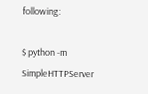following:

$ python -m SimpleHTTPServer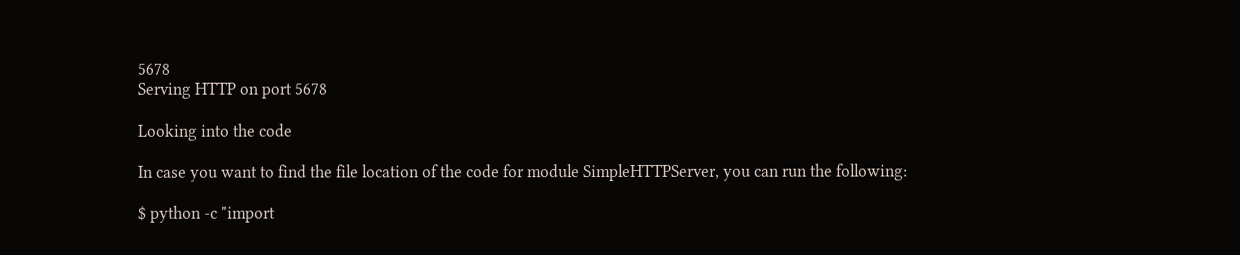5678
Serving HTTP on port 5678

Looking into the code

In case you want to find the file location of the code for module SimpleHTTPServer, you can run the following:

$ python -c "import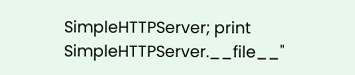SimpleHTTPServer; print SimpleHTTPServer.__file__"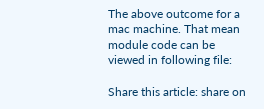The above outcome for a mac machine. That mean module code can be viewed in following file:

Share this article: share on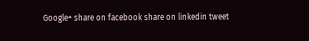Google+ share on facebook share on linkedin tweet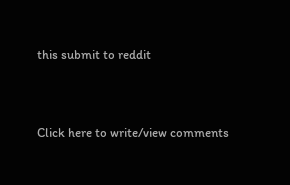this submit to reddit


Click here to write/view comments